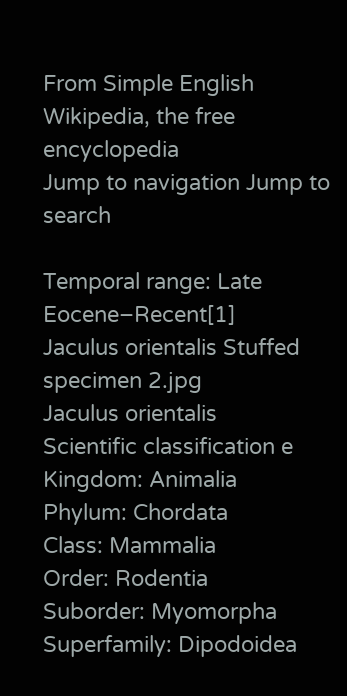From Simple English Wikipedia, the free encyclopedia
Jump to navigation Jump to search

Temporal range: Late Eocene–Recent[1]
Jaculus orientalis Stuffed specimen 2.jpg
Jaculus orientalis
Scientific classification e
Kingdom: Animalia
Phylum: Chordata
Class: Mammalia
Order: Rodentia
Suborder: Myomorpha
Superfamily: Dipodoidea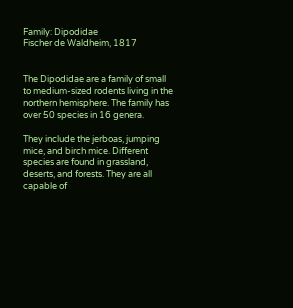Family: Dipodidae
Fischer de Waldheim, 1817


The Dipodidae are a family of small to medium-sized rodents living in the northern hemisphere. The family has over 50 species in 16 genera.

They include the jerboas, jumping mice, and birch mice. Different species are found in grassland, deserts, and forests. They are all capable of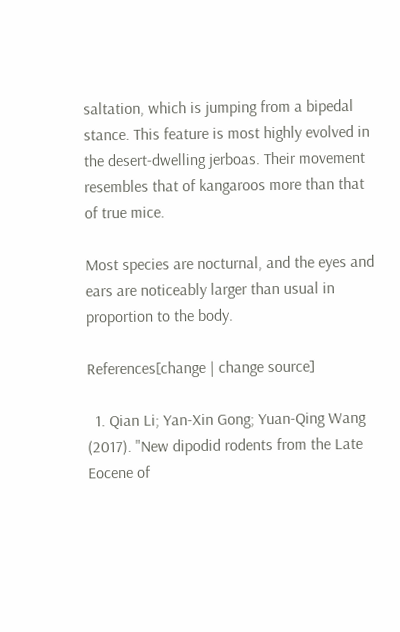saltation, which is jumping from a bipedal stance. This feature is most highly evolved in the desert-dwelling jerboas. Their movement resembles that of kangaroos more than that of true mice.

Most species are nocturnal, and the eyes and ears are noticeably larger than usual in proportion to the body.

References[change | change source]

  1. Qian Li; Yan-Xin Gong; Yuan-Qing Wang (2017). "New dipodid rodents from the Late Eocene of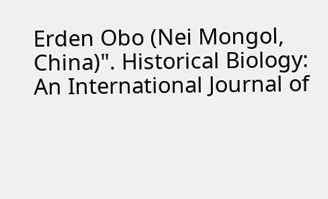Erden Obo (Nei Mongol, China)". Historical Biology: An International Journal of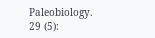Paleobiology. 29 (5):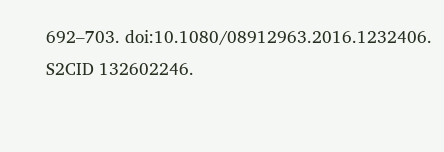692–703. doi:10.1080/08912963.2016.1232406. S2CID 132602246.